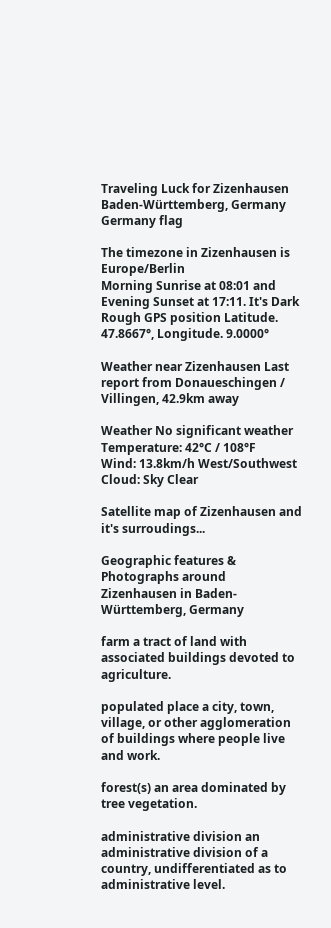Traveling Luck for Zizenhausen Baden-Württemberg, Germany Germany flag

The timezone in Zizenhausen is Europe/Berlin
Morning Sunrise at 08:01 and Evening Sunset at 17:11. It's Dark
Rough GPS position Latitude. 47.8667°, Longitude. 9.0000°

Weather near Zizenhausen Last report from Donaueschingen / Villingen, 42.9km away

Weather No significant weather Temperature: 42°C / 108°F
Wind: 13.8km/h West/Southwest
Cloud: Sky Clear

Satellite map of Zizenhausen and it's surroudings...

Geographic features & Photographs around Zizenhausen in Baden-Württemberg, Germany

farm a tract of land with associated buildings devoted to agriculture.

populated place a city, town, village, or other agglomeration of buildings where people live and work.

forest(s) an area dominated by tree vegetation.

administrative division an administrative division of a country, undifferentiated as to administrative level.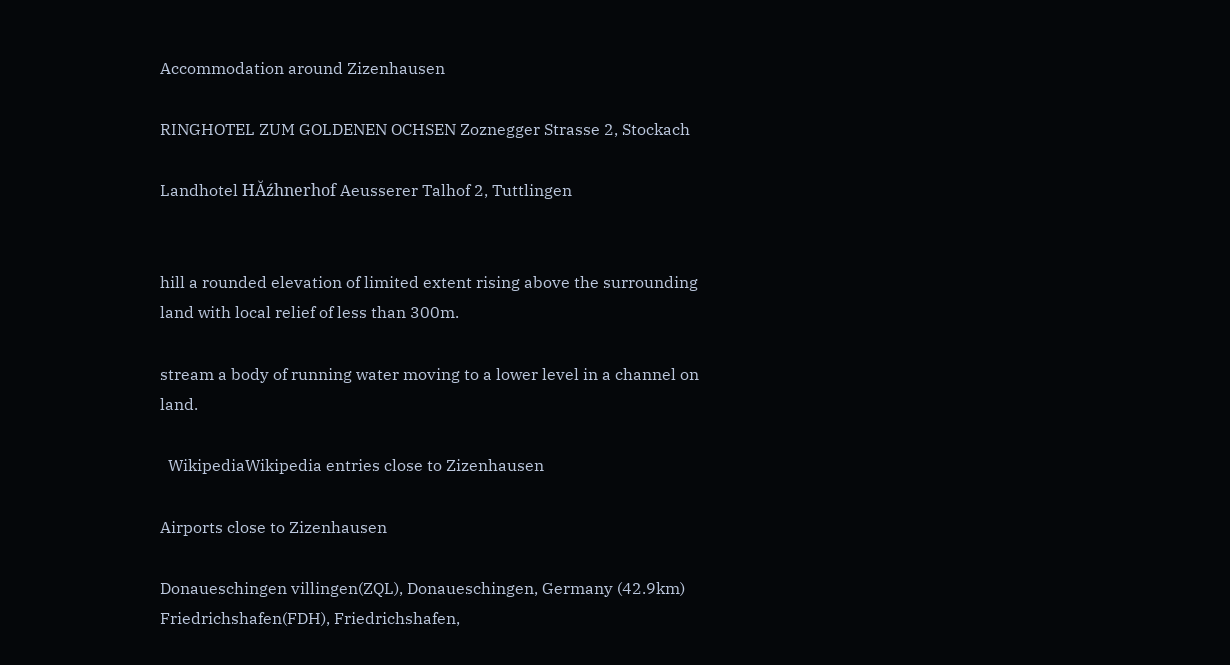Accommodation around Zizenhausen

RINGHOTEL ZUM GOLDENEN OCHSEN Zoznegger Strasse 2, Stockach

Landhotel HĂźhnerhof Aeusserer Talhof 2, Tuttlingen


hill a rounded elevation of limited extent rising above the surrounding land with local relief of less than 300m.

stream a body of running water moving to a lower level in a channel on land.

  WikipediaWikipedia entries close to Zizenhausen

Airports close to Zizenhausen

Donaueschingen villingen(ZQL), Donaueschingen, Germany (42.9km)
Friedrichshafen(FDH), Friedrichshafen,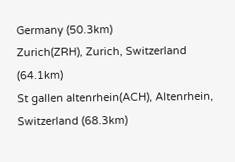Germany (50.3km)
Zurich(ZRH), Zurich, Switzerland (64.1km)
St gallen altenrhein(ACH), Altenrhein, Switzerland (68.3km)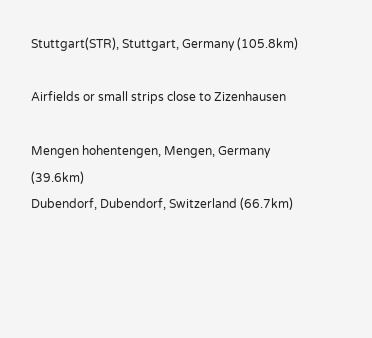Stuttgart(STR), Stuttgart, Germany (105.8km)

Airfields or small strips close to Zizenhausen

Mengen hohentengen, Mengen, Germany (39.6km)
Dubendorf, Dubendorf, Switzerland (66.7km)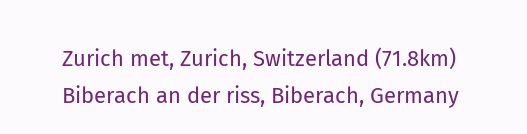Zurich met, Zurich, Switzerland (71.8km)
Biberach an der riss, Biberach, Germany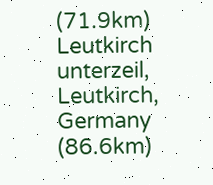(71.9km)
Leutkirch unterzeil, Leutkirch, Germany (86.6km)